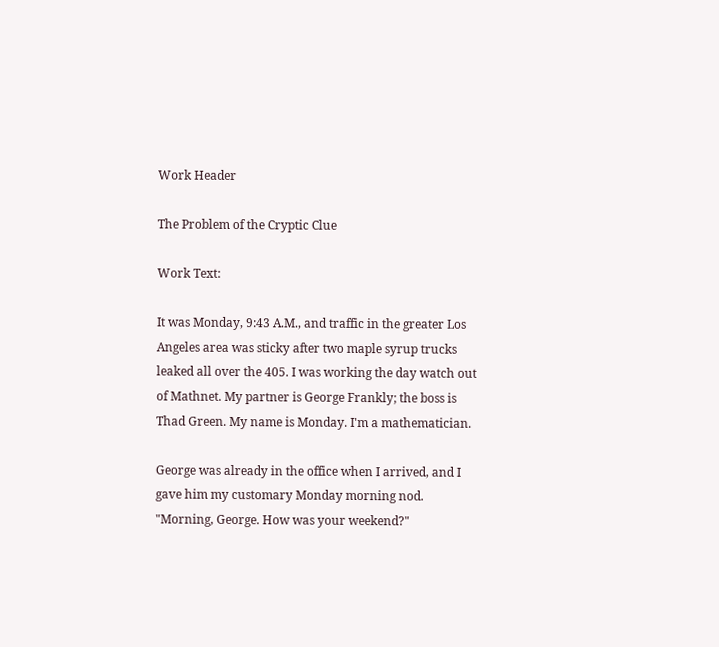Work Header

The Problem of the Cryptic Clue

Work Text:

It was Monday, 9:43 A.M., and traffic in the greater Los Angeles area was sticky after two maple syrup trucks leaked all over the 405. I was working the day watch out of Mathnet. My partner is George Frankly; the boss is Thad Green. My name is Monday. I'm a mathematician.

George was already in the office when I arrived, and I gave him my customary Monday morning nod. "Morning, George. How was your weekend?"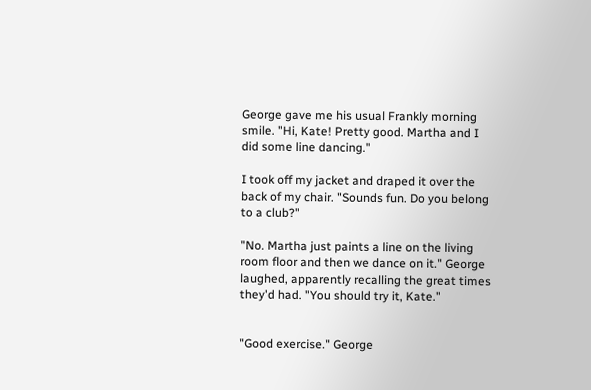George gave me his usual Frankly morning smile. "Hi, Kate! Pretty good. Martha and I did some line dancing."

I took off my jacket and draped it over the back of my chair. "Sounds fun. Do you belong to a club?"

"No. Martha just paints a line on the living room floor and then we dance on it." George laughed, apparently recalling the great times they'd had. "You should try it, Kate."


"Good exercise." George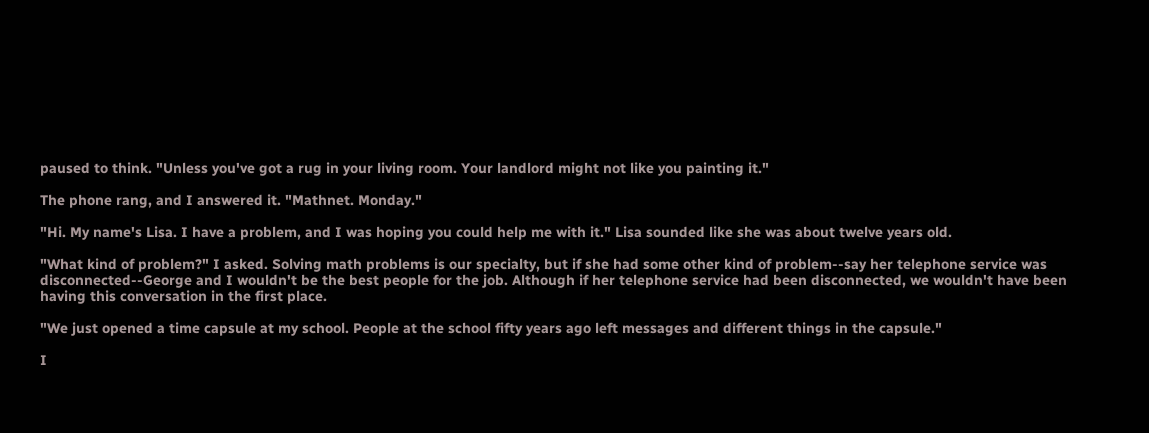paused to think. "Unless you've got a rug in your living room. Your landlord might not like you painting it."

The phone rang, and I answered it. "Mathnet. Monday."

"Hi. My name's Lisa. I have a problem, and I was hoping you could help me with it." Lisa sounded like she was about twelve years old.

"What kind of problem?" I asked. Solving math problems is our specialty, but if she had some other kind of problem--say her telephone service was disconnected--George and I wouldn't be the best people for the job. Although if her telephone service had been disconnected, we wouldn't have been having this conversation in the first place.

"We just opened a time capsule at my school. People at the school fifty years ago left messages and different things in the capsule."

I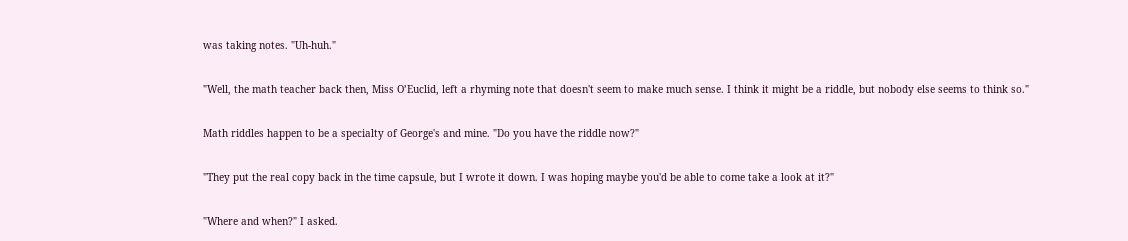was taking notes. "Uh-huh."

"Well, the math teacher back then, Miss O’Euclid, left a rhyming note that doesn't seem to make much sense. I think it might be a riddle, but nobody else seems to think so."

Math riddles happen to be a specialty of George's and mine. "Do you have the riddle now?"

"They put the real copy back in the time capsule, but I wrote it down. I was hoping maybe you'd be able to come take a look at it?"

"Where and when?" I asked.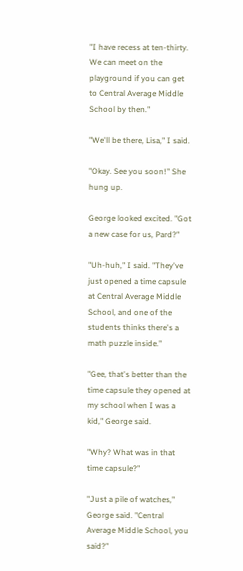"I have recess at ten-thirty. We can meet on the playground if you can get to Central Average Middle School by then."

"We'll be there, Lisa," I said.

"Okay. See you soon!" She hung up.

George looked excited. "Got a new case for us, Pard?"

"Uh-huh," I said. "They've just opened a time capsule at Central Average Middle School, and one of the students thinks there's a math puzzle inside."

"Gee, that's better than the time capsule they opened at my school when I was a kid," George said.

"Why? What was in that time capsule?"

"Just a pile of watches," George said. "Central Average Middle School, you said?"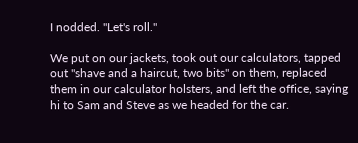I nodded. "Let's roll."

We put on our jackets, took out our calculators, tapped out "shave and a haircut, two bits" on them, replaced them in our calculator holsters, and left the office, saying hi to Sam and Steve as we headed for the car.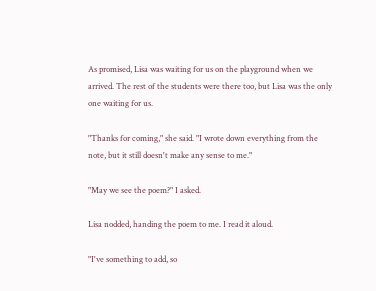As promised, Lisa was waiting for us on the playground when we arrived. The rest of the students were there too, but Lisa was the only one waiting for us.

"Thanks for coming," she said. "I wrote down everything from the note, but it still doesn't make any sense to me."

"May we see the poem?" I asked.

Lisa nodded, handing the poem to me. I read it aloud.

"I've something to add, so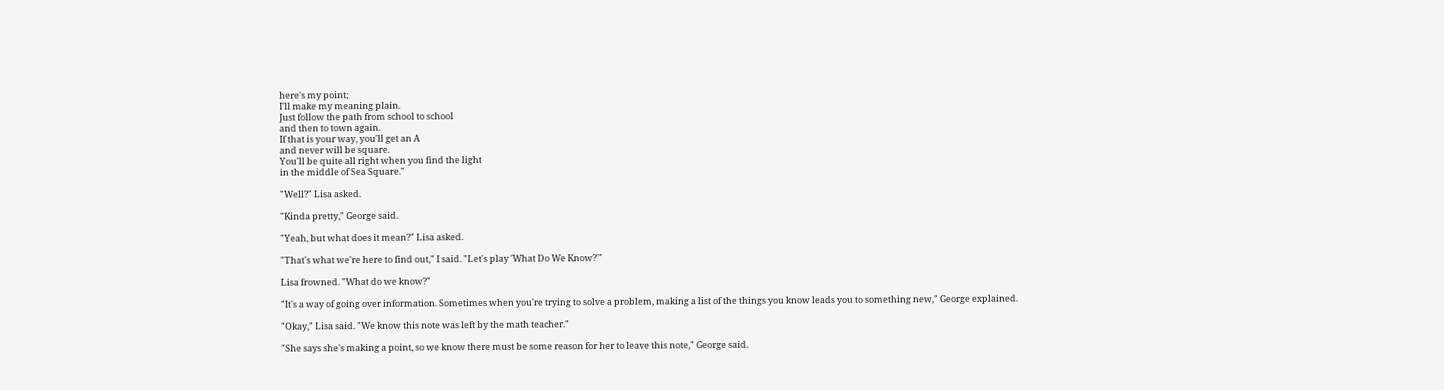here's my point;
I'll make my meaning plain.
Just follow the path from school to school
and then to town again.
If that is your way, you'll get an A
and never will be square.
You'll be quite all right when you find the light
in the middle of Sea Square."

"Well?" Lisa asked.

"Kinda pretty," George said.

"Yeah, but what does it mean?" Lisa asked.

"That's what we're here to find out," I said. "Let's play 'What Do We Know?'"

Lisa frowned. "What do we know?"

"It's a way of going over information. Sometimes when you're trying to solve a problem, making a list of the things you know leads you to something new," George explained.

"Okay," Lisa said. "We know this note was left by the math teacher."

"She says she's making a point, so we know there must be some reason for her to leave this note," George said.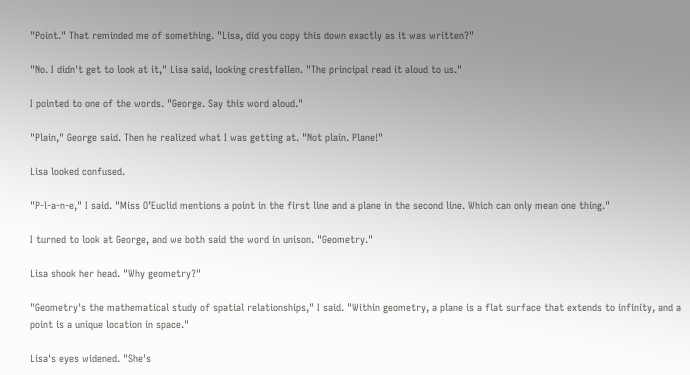"Point." That reminded me of something. "Lisa, did you copy this down exactly as it was written?"

"No. I didn't get to look at it," Lisa said, looking crestfallen. "The principal read it aloud to us."

I pointed to one of the words. "George. Say this word aloud."

"Plain," George said. Then he realized what I was getting at. "Not plain. Plane!"

Lisa looked confused.

"P-l-a-n-e," I said. "Miss O’Euclid mentions a point in the first line and a plane in the second line. Which can only mean one thing."

I turned to look at George, and we both said the word in unison. "Geometry."

Lisa shook her head. "Why geometry?"

"Geometry's the mathematical study of spatial relationships," I said. "Within geometry, a plane is a flat surface that extends to infinity, and a point is a unique location in space."

Lisa's eyes widened. "She's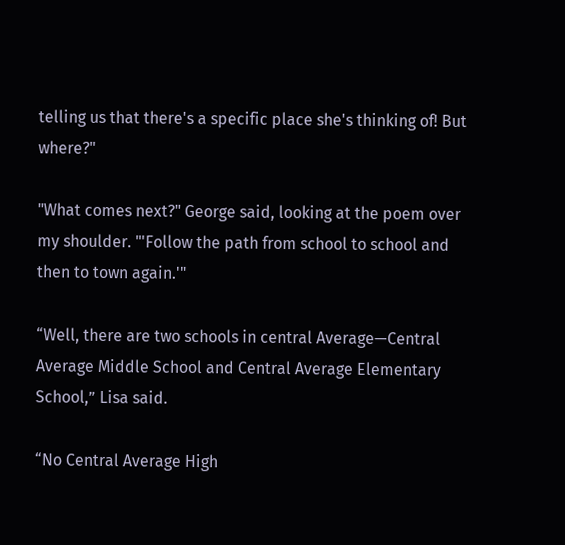telling us that there's a specific place she's thinking of! But where?"

"What comes next?" George said, looking at the poem over my shoulder. "'Follow the path from school to school and then to town again.'"

“Well, there are two schools in central Average—Central Average Middle School and Central Average Elementary School,” Lisa said.

“No Central Average High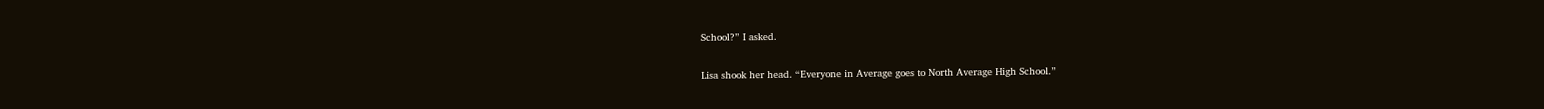School?” I asked.

Lisa shook her head. “Everyone in Average goes to North Average High School.”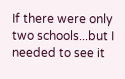If there were only two schools...but I needed to see it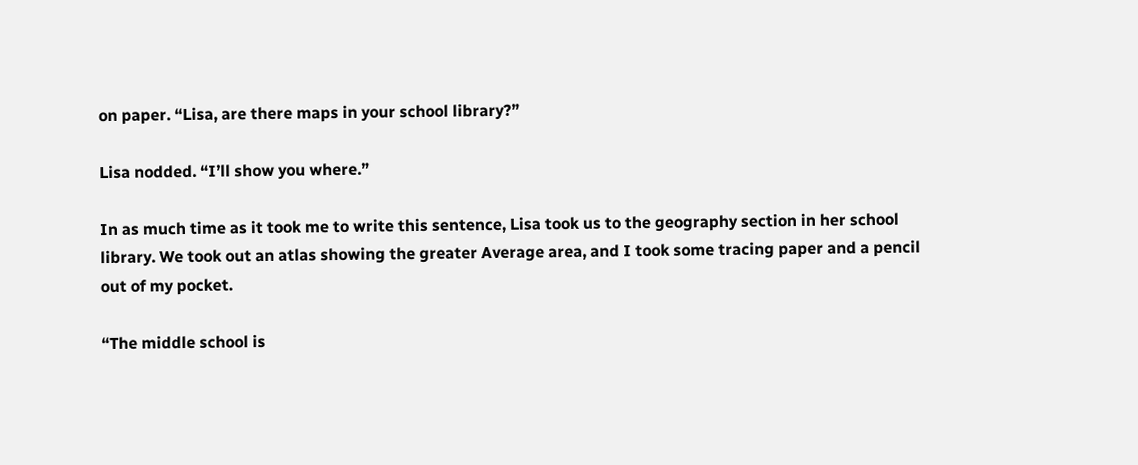on paper. “Lisa, are there maps in your school library?”

Lisa nodded. “I’ll show you where.”

In as much time as it took me to write this sentence, Lisa took us to the geography section in her school library. We took out an atlas showing the greater Average area, and I took some tracing paper and a pencil out of my pocket.

“The middle school is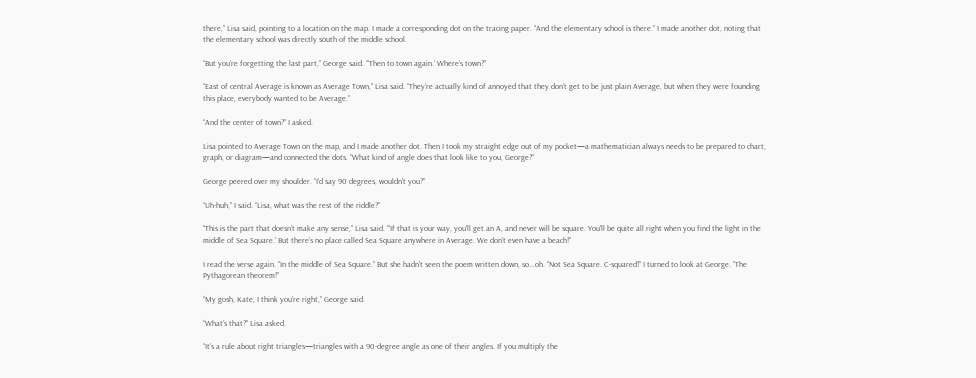there,” Lisa said, pointing to a location on the map. I made a corresponding dot on the tracing paper. “And the elementary school is there.” I made another dot, noting that the elementary school was directly south of the middle school.

“But you’re forgetting the last part,” George said. “‘Then to town again.’ Where’s town?”

“East of central Average is known as Average Town,” Lisa said. “They’re actually kind of annoyed that they don’t get to be just plain Average, but when they were founding this place, everybody wanted to be Average.”

“And the center of town?” I asked.

Lisa pointed to Average Town on the map, and I made another dot. Then I took my straight edge out of my pocket—a mathematician always needs to be prepared to chart, graph, or diagram—and connected the dots. “What kind of angle does that look like to you, George?”

George peered over my shoulder. “I’d say 90 degrees, wouldn’t you?”

“Uh-huh,” I said. “Lisa, what was the rest of the riddle?”

“This is the part that doesn’t make any sense,” Lisa said. “‘If that is your way, you'll get an A, and never will be square. You'll be quite all right when you find the light in the middle of Sea Square.’ But there’s no place called Sea Square anywhere in Average. We don’t even have a beach!”

I read the verse again. “In the middle of Sea Square.” But she hadn’t seen the poem written down, so...oh. “Not Sea Square. C-squared!” I turned to look at George. “The Pythagorean theorem!”

“My gosh, Kate, I think you’re right,” George said.

“What’s that?” Lisa asked.

“It’s a rule about right triangles—triangles with a 90-degree angle as one of their angles. If you multiply the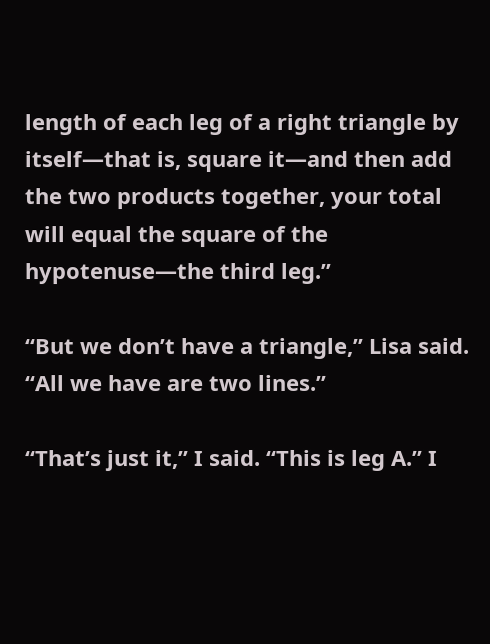length of each leg of a right triangle by itself—that is, square it—and then add the two products together, your total will equal the square of the hypotenuse—the third leg.”

“But we don’t have a triangle,” Lisa said. “All we have are two lines.”

“That’s just it,” I said. “This is leg A.” I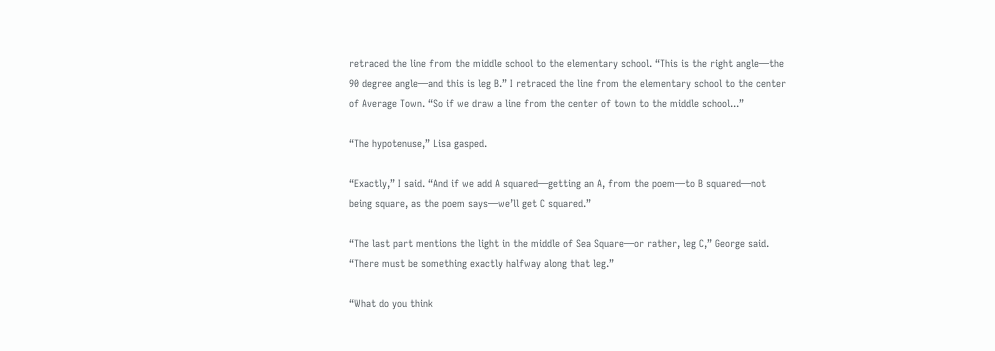retraced the line from the middle school to the elementary school. “This is the right angle—the 90 degree angle—and this is leg B.” I retraced the line from the elementary school to the center of Average Town. “So if we draw a line from the center of town to the middle school...”

“The hypotenuse,” Lisa gasped.

“Exactly,” I said. “And if we add A squared—getting an A, from the poem—to B squared—not being square, as the poem says—we’ll get C squared.”

“The last part mentions the light in the middle of Sea Square—or rather, leg C,” George said. “There must be something exactly halfway along that leg.”

“What do you think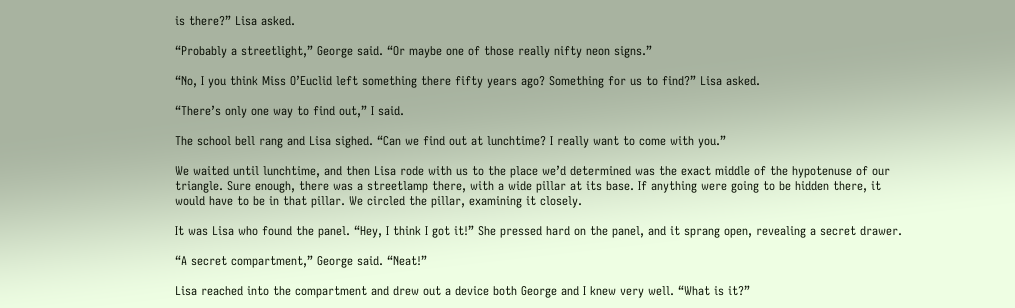is there?” Lisa asked.

“Probably a streetlight,” George said. “Or maybe one of those really nifty neon signs.”

“No, I you think Miss O’Euclid left something there fifty years ago? Something for us to find?” Lisa asked.

“There’s only one way to find out,” I said.

The school bell rang and Lisa sighed. “Can we find out at lunchtime? I really want to come with you.”

We waited until lunchtime, and then Lisa rode with us to the place we’d determined was the exact middle of the hypotenuse of our triangle. Sure enough, there was a streetlamp there, with a wide pillar at its base. If anything were going to be hidden there, it would have to be in that pillar. We circled the pillar, examining it closely.

It was Lisa who found the panel. “Hey, I think I got it!” She pressed hard on the panel, and it sprang open, revealing a secret drawer.

“A secret compartment,” George said. “Neat!”

Lisa reached into the compartment and drew out a device both George and I knew very well. “What is it?”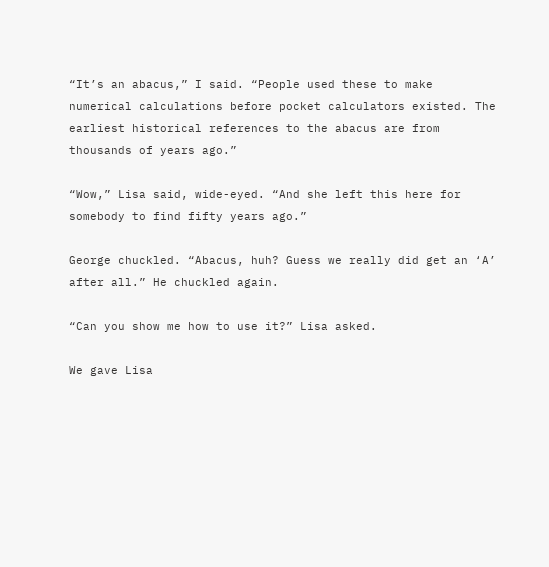“It’s an abacus,” I said. “People used these to make numerical calculations before pocket calculators existed. The earliest historical references to the abacus are from thousands of years ago.”

“Wow,” Lisa said, wide-eyed. “And she left this here for somebody to find fifty years ago.”

George chuckled. “Abacus, huh? Guess we really did get an ‘A’ after all.” He chuckled again.

“Can you show me how to use it?” Lisa asked.

We gave Lisa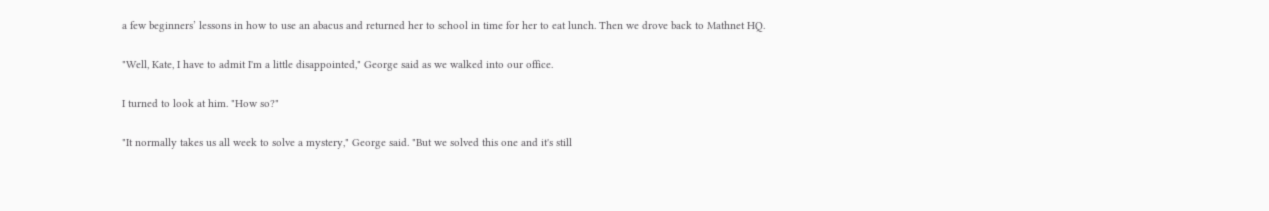a few beginners’ lessons in how to use an abacus and returned her to school in time for her to eat lunch. Then we drove back to Mathnet HQ.

"Well, Kate, I have to admit I'm a little disappointed," George said as we walked into our office.

I turned to look at him. "How so?"

"It normally takes us all week to solve a mystery," George said. "But we solved this one and it's still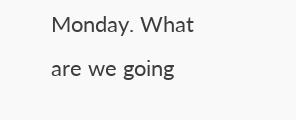Monday. What are we going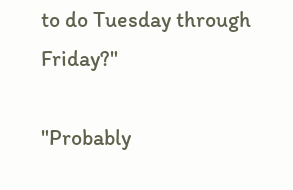to do Tuesday through Friday?"

"Probably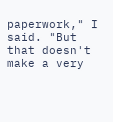paperwork," I said. "But that doesn't make a very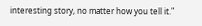interesting story, no matter how you tell it."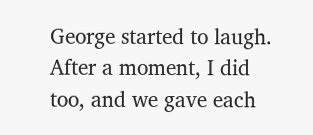George started to laugh. After a moment, I did too, and we gave each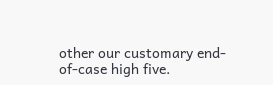other our customary end-of-case high five.